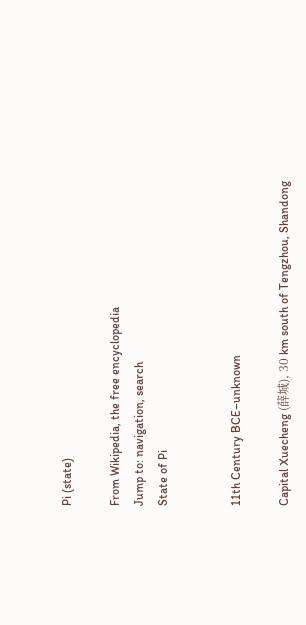Pi (state)

From Wikipedia, the free encyclopedia
Jump to: navigation, search
State of Pi


11th Century BCE–unknown

Capital Xuecheng (薛城), 30 km south of Tengzhou, Shandong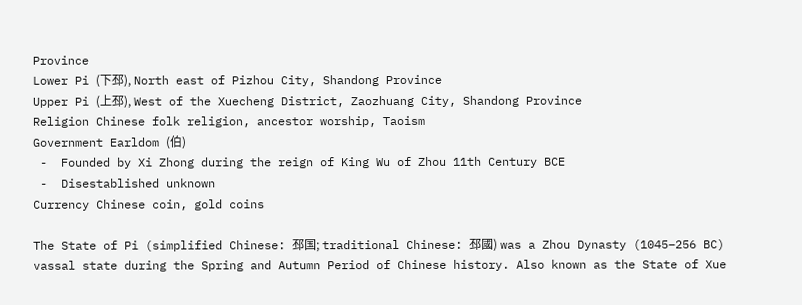Province
Lower Pi (下邳), North east of Pizhou City, Shandong Province
Upper Pi (上邳), West of the Xuecheng District, Zaozhuang City, Shandong Province
Religion Chinese folk religion, ancestor worship, Taoism
Government Earldom (伯)
 -  Founded by Xi Zhong during the reign of King Wu of Zhou 11th Century BCE
 -  Disestablished unknown
Currency Chinese coin, gold coins

The State of Pi (simplified Chinese: 邳国; traditional Chinese: 邳國) was a Zhou Dynasty (1045–256 BC) vassal state during the Spring and Autumn Period of Chinese history. Also known as the State of Xue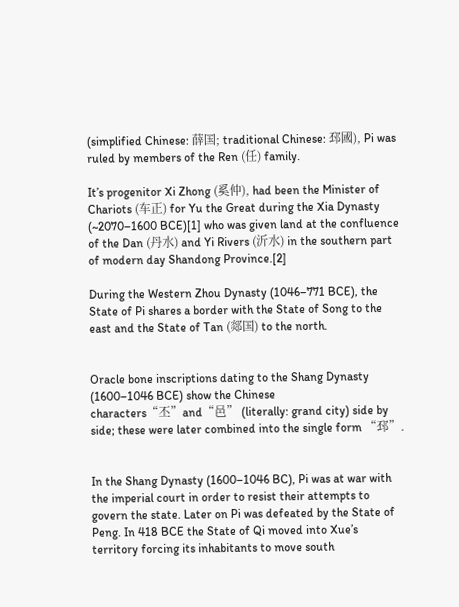(simplified Chinese: 薛国; traditional Chinese: 邳國), Pi was ruled by members of the Ren (任) family.

It’s progenitor Xi Zhong (奚仲), had been the Minister of Chariots (车正) for Yu the Great during the Xia Dynasty (~2070–1600 BCE)[1] who was given land at the confluence of the Dan (丹水) and Yi Rivers (沂水) in the southern part of modern day Shandong Province.[2]

During the Western Zhou Dynasty (1046–771 BCE), the State of Pi shares a border with the State of Song to the east and the State of Tan (郯国) to the north.


Oracle bone inscriptions dating to the Shang Dynasty (1600–1046 BCE) show the Chinese characters“丕”and“邑” (literally: grand city) side by side; these were later combined into the single form “邳”.


In the Shang Dynasty (1600–1046 BC), Pi was at war with the imperial court in order to resist their attempts to govern the state. Later on Pi was defeated by the State of Peng. In 418 BCE the State of Qi moved into Xue’s territory forcing its inhabitants to move south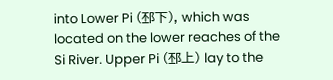into Lower Pi (邳下), which was located on the lower reaches of the Si River. Upper Pi (邳上) lay to the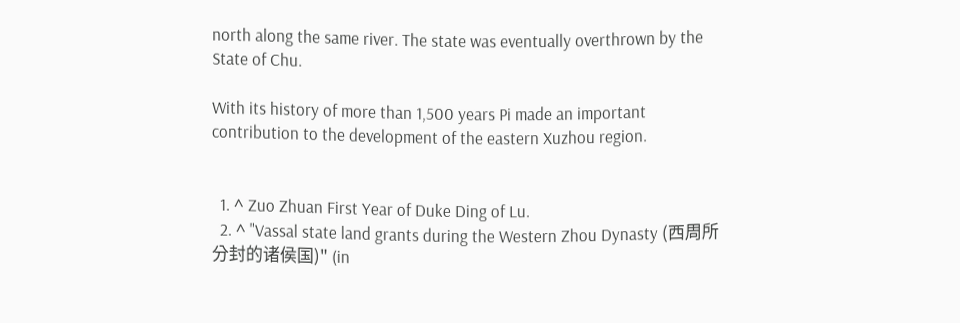north along the same river. The state was eventually overthrown by the State of Chu.

With its history of more than 1,500 years Pi made an important contribution to the development of the eastern Xuzhou region.


  1. ^ Zuo Zhuan First Year of Duke Ding of Lu.
  2. ^ "Vassal state land grants during the Western Zhou Dynasty (西周所分封的诸侯国)" (in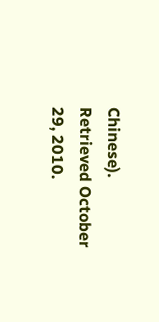Chinese). Retrieved October 29, 2010.